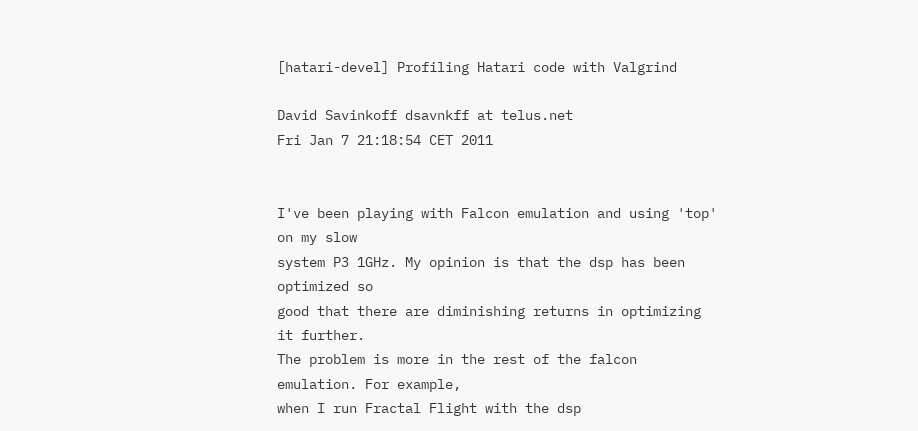[hatari-devel] Profiling Hatari code with Valgrind

David Savinkoff dsavnkff at telus.net
Fri Jan 7 21:18:54 CET 2011


I've been playing with Falcon emulation and using 'top' on my slow
system P3 1GHz. My opinion is that the dsp has been optimized so
good that there are diminishing returns in optimizing it further.
The problem is more in the rest of the falcon emulation. For example,
when I run Fractal Flight with the dsp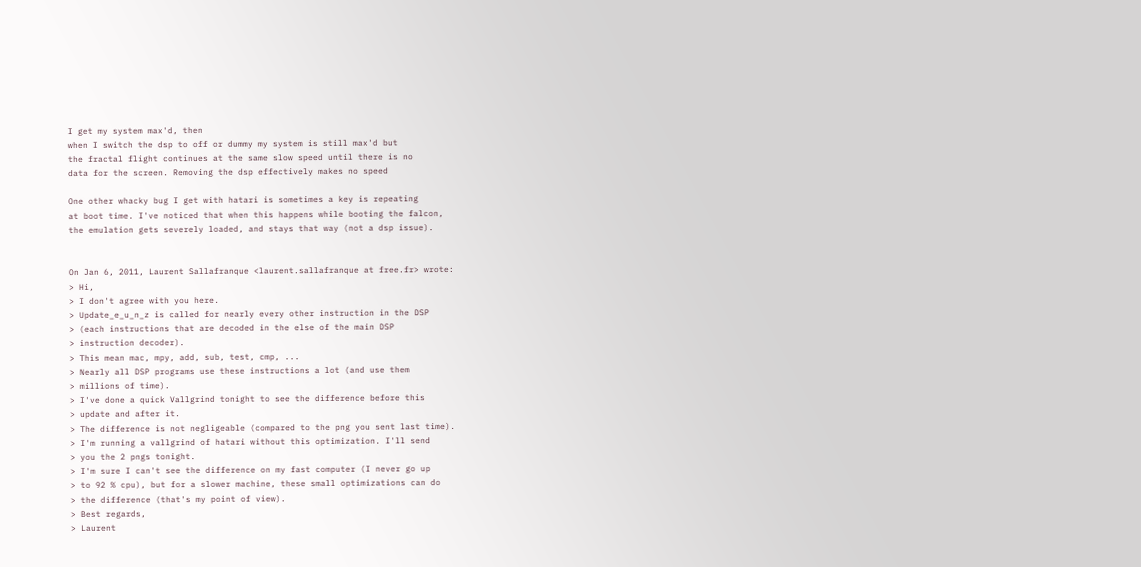I get my system max'd, then
when I switch the dsp to off or dummy my system is still max'd but
the fractal flight continues at the same slow speed until there is no
data for the screen. Removing the dsp effectively makes no speed

One other whacky bug I get with hatari is sometimes a key is repeating
at boot time. I've noticed that when this happens while booting the falcon,
the emulation gets severely loaded, and stays that way (not a dsp issue).


On Jan 6, 2011, Laurent Sallafranque <laurent.sallafranque at free.fr> wrote:
> Hi,
> I don't agree with you here.
> Update_e_u_n_z is called for nearly every other instruction in the DSP
> (each instructions that are decoded in the else of the main DSP
> instruction decoder).
> This mean mac, mpy, add, sub, test, cmp, ...
> Nearly all DSP programs use these instructions a lot (and use them
> millions of time).
> I've done a quick Vallgrind tonight to see the difference before this
> update and after it.
> The difference is not negligeable (compared to the png you sent last time).
> I'm running a vallgrind of hatari without this optimization. I'll send
> you the 2 pngs tonight.
> I'm sure I can't see the difference on my fast computer (I never go up
> to 92 % cpu), but for a slower machine, these small optimizations can do
> the difference (that's my point of view).
> Best regards,
> Laurent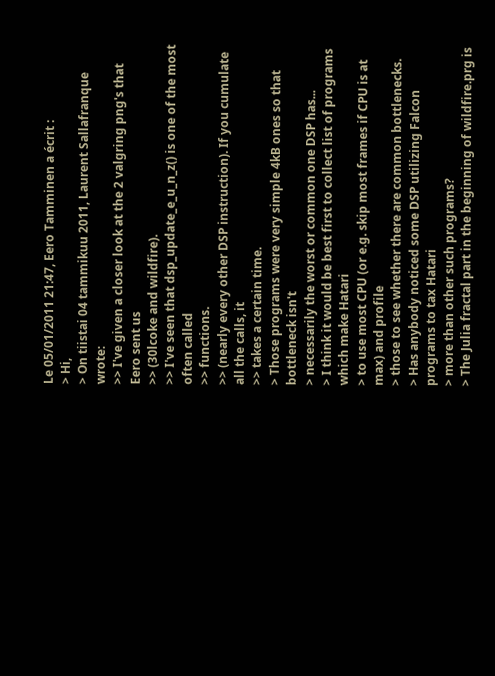Le 05/01/2011 21:47, Eero Tamminen a écrit :
> Hi,
> On tiistai 04 tammikuu 2011, Laurent Sallafranque wrote:
>> I've given a closer look at the 2 valgring png's that Eero sent us
>> (30lcoke and wildfire).
>> I've seen that dsp_update_e_u_n_z() is one of the most often called
>> functions.
>> (nearly every other DSP instruction). If you cumulate all the calls, it
>> takes a certain time.
> Those programs were very simple 4kB ones so that bottleneck isn't
> necessarily the worst or common one DSP has...
> I think it would be best first to collect list of programs which make Hatari
> to use most CPU (or e.g. skip most frames if CPU is at max) and profile
> those to see whether there are common bottlenecks.
> Has anybody noticed some DSP utilizing Falcon programs to tax Hatari
> more than other such programs?
> The Julia fractal part in the beginning of wildfire.prg is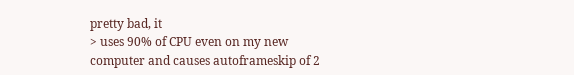pretty bad, it
> uses 90% of CPU even on my new computer and causes autoframeskip of 2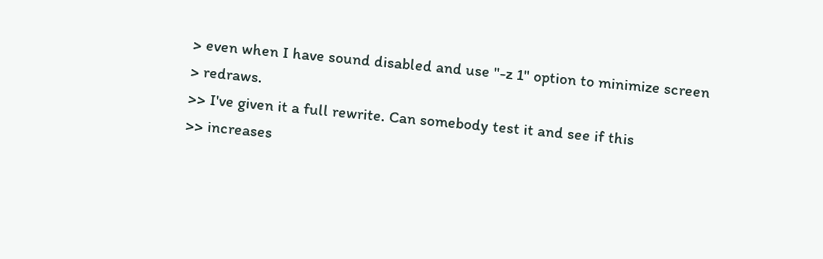> even when I have sound disabled and use "-z 1" option to minimize screen
> redraws.
>> I've given it a full rewrite. Can somebody test it and see if this
>> increases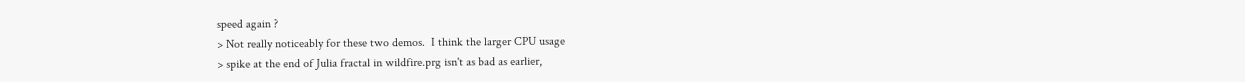speed again ?
> Not really noticeably for these two demos.  I think the larger CPU usage
> spike at the end of Julia fractal in wildfire.prg isn't as bad as earlier,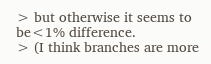> but otherwise it seems to be<1% difference.
> (I think branches are more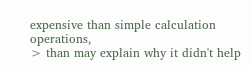expensive than simple calculation operations,
> than may explain why it didn't help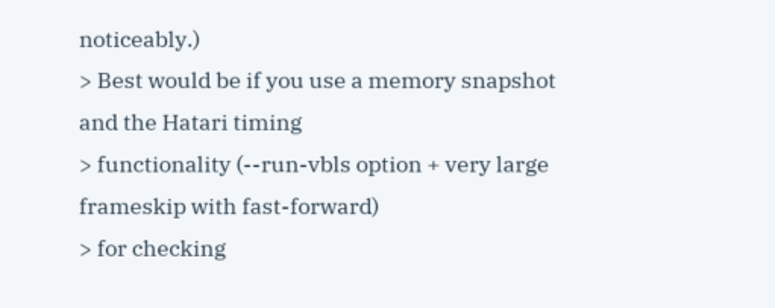noticeably.)
> Best would be if you use a memory snapshot and the Hatari timing
> functionality (--run-vbls option + very large frameskip with fast-forward)
> for checking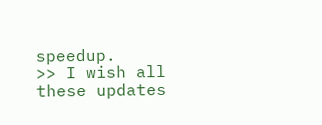speedup.
>> I wish all these updates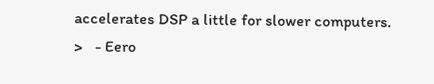accelerates DSP a little for slower computers.
>   - Eero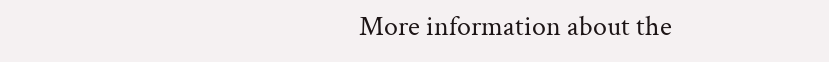More information about the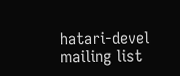hatari-devel mailing list